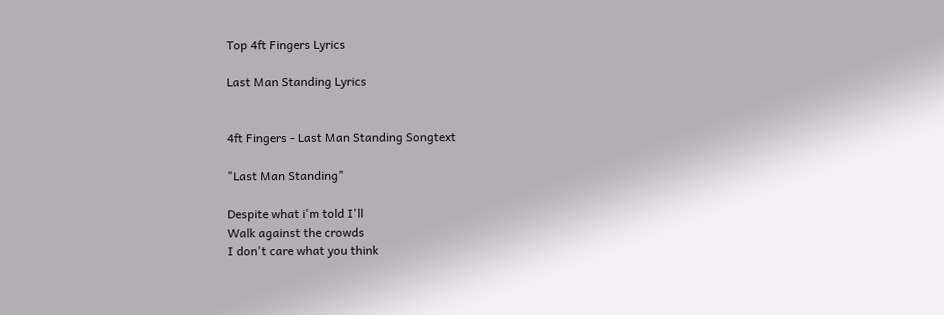Top 4ft Fingers Lyrics

Last Man Standing Lyrics


4ft Fingers - Last Man Standing Songtext

"Last Man Standing"

Despite what i'm told I'll
Walk against the crowds
I don't care what you think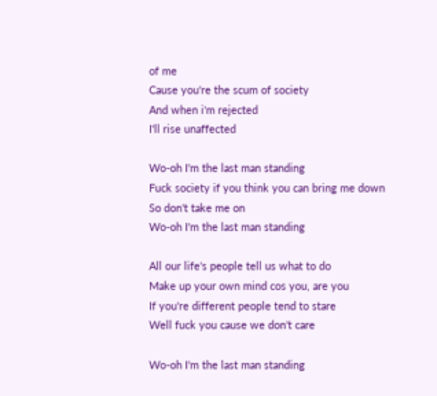of me
Cause you're the scum of society
And when i'm rejected
I'll rise unaffected

Wo-oh I'm the last man standing
Fuck society if you think you can bring me down
So don't take me on
Wo-oh I'm the last man standing

All our life's people tell us what to do
Make up your own mind cos you, are you
If you're different people tend to stare
Well fuck you cause we don't care

Wo-oh I'm the last man standing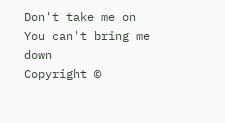Don't take me on
You can't bring me down
Copyright ©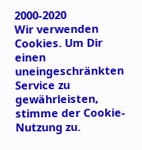2000-2020
Wir verwenden Cookies. Um Dir einen uneingeschränkten Service zu gewährleisten, stimme der Cookie-Nutzung zu.